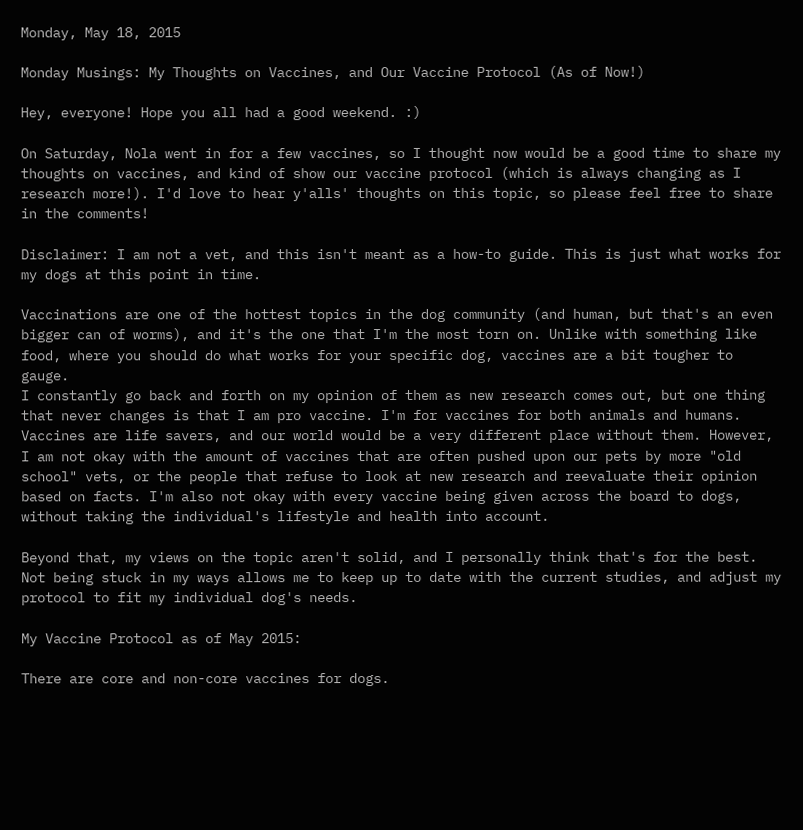Monday, May 18, 2015

Monday Musings: My Thoughts on Vaccines, and Our Vaccine Protocol (As of Now!)

Hey, everyone! Hope you all had a good weekend. :)

On Saturday, Nola went in for a few vaccines, so I thought now would be a good time to share my thoughts on vaccines, and kind of show our vaccine protocol (which is always changing as I research more!). I'd love to hear y'alls' thoughts on this topic, so please feel free to share in the comments!

Disclaimer: I am not a vet, and this isn't meant as a how-to guide. This is just what works for my dogs at this point in time.

Vaccinations are one of the hottest topics in the dog community (and human, but that's an even bigger can of worms), and it's the one that I'm the most torn on. Unlike with something like food, where you should do what works for your specific dog, vaccines are a bit tougher to gauge.
I constantly go back and forth on my opinion of them as new research comes out, but one thing that never changes is that I am pro vaccine. I'm for vaccines for both animals and humans. Vaccines are life savers, and our world would be a very different place without them. However, I am not okay with the amount of vaccines that are often pushed upon our pets by more "old school" vets, or the people that refuse to look at new research and reevaluate their opinion based on facts. I'm also not okay with every vaccine being given across the board to dogs, without taking the individual's lifestyle and health into account.

Beyond that, my views on the topic aren't solid, and I personally think that's for the best. Not being stuck in my ways allows me to keep up to date with the current studies, and adjust my protocol to fit my individual dog's needs.

My Vaccine Protocol as of May 2015:

There are core and non-core vaccines for dogs.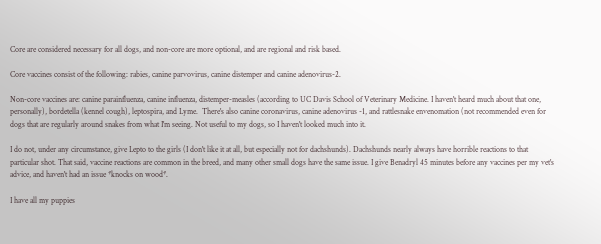Core are considered necessary for all dogs, and non-core are more optional, and are regional and risk based.

Core vaccines consist of the following: rabies, canine parvovirus, canine distemper and canine adenovirus-2.

Non-core vaccines are: canine parainfluenza, canine influenza, distemper-measles (according to UC Davis School of Veterinary Medicine. I haven't heard much about that one, personally), bordetella (kennel cough), leptospira, and Lyme.  There's also canine coronavirus, canine adenovirus -1, and rattlesnake envenomation (not recommended even for dogs that are regularly around snakes from what I'm seeing. Not useful to my dogs, so I haven't looked much into it.

I do not, under any circumstance, give Lepto to the girls (I don't like it at all, but especially not for dachshunds). Dachshunds nearly always have horrible reactions to that particular shot. That said, vaccine reactions are common in the breed, and many other small dogs have the same issue. I give Benadryl 45 minutes before any vaccines per my vet's advice, and haven't had an issue *knocks on wood*.

I have all my puppies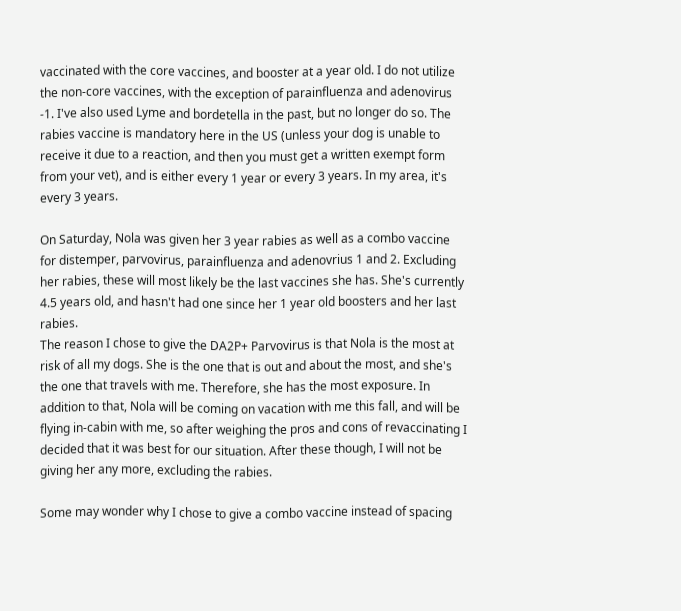vaccinated with the core vaccines, and booster at a year old. I do not utilize the non-core vaccines, with the exception of parainfluenza and adenovirus -1. I've also used Lyme and bordetella in the past, but no longer do so. The rabies vaccine is mandatory here in the US (unless your dog is unable to receive it due to a reaction, and then you must get a written exempt form from your vet), and is either every 1 year or every 3 years. In my area, it's every 3 years.

On Saturday, Nola was given her 3 year rabies as well as a combo vaccine for distemper, parvovirus, parainfluenza and adenovrius 1 and 2. Excluding her rabies, these will most likely be the last vaccines she has. She's currently 4.5 years old, and hasn't had one since her 1 year old boosters and her last rabies.
The reason I chose to give the DA2P+ Parvovirus is that Nola is the most at risk of all my dogs. She is the one that is out and about the most, and she's the one that travels with me. Therefore, she has the most exposure. In addition to that, Nola will be coming on vacation with me this fall, and will be flying in-cabin with me, so after weighing the pros and cons of revaccinating I decided that it was best for our situation. After these though, I will not be giving her any more, excluding the rabies.

Some may wonder why I chose to give a combo vaccine instead of spacing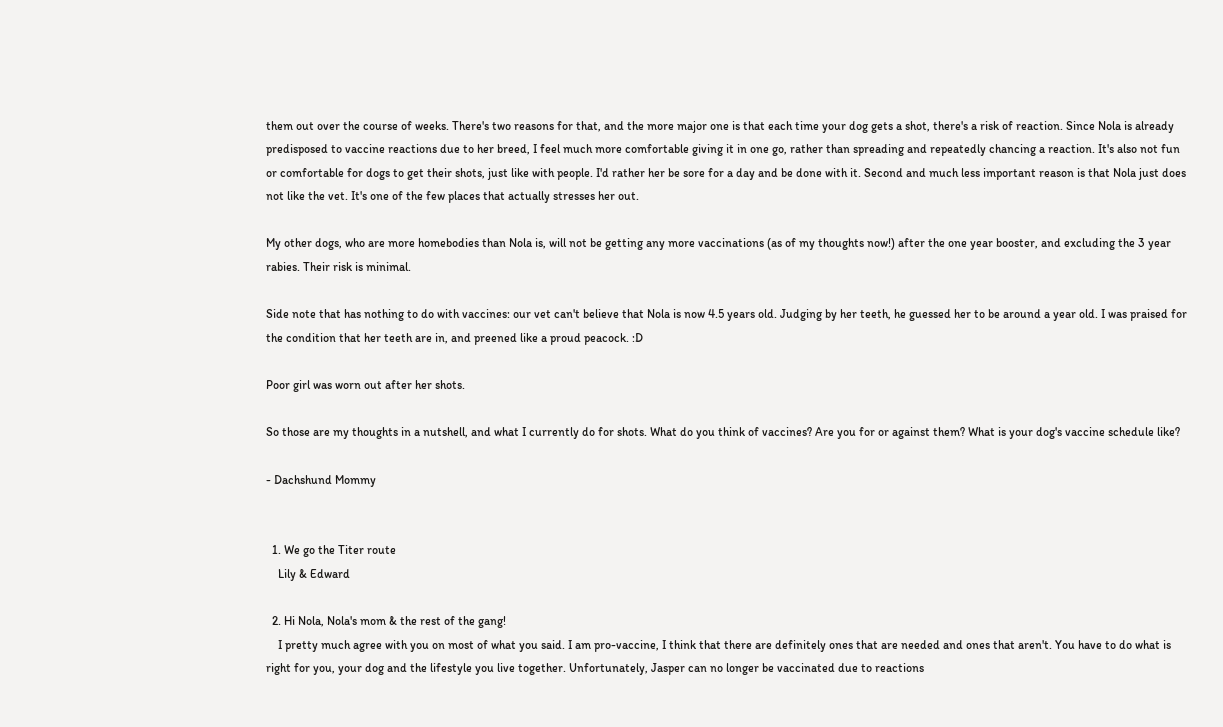them out over the course of weeks. There's two reasons for that, and the more major one is that each time your dog gets a shot, there's a risk of reaction. Since Nola is already predisposed to vaccine reactions due to her breed, I feel much more comfortable giving it in one go, rather than spreading and repeatedly chancing a reaction. It's also not fun or comfortable for dogs to get their shots, just like with people. I'd rather her be sore for a day and be done with it. Second and much less important reason is that Nola just does not like the vet. It's one of the few places that actually stresses her out.

My other dogs, who are more homebodies than Nola is, will not be getting any more vaccinations (as of my thoughts now!) after the one year booster, and excluding the 3 year rabies. Their risk is minimal.

Side note that has nothing to do with vaccines: our vet can't believe that Nola is now 4.5 years old. Judging by her teeth, he guessed her to be around a year old. I was praised for the condition that her teeth are in, and preened like a proud peacock. :D

Poor girl was worn out after her shots.

So those are my thoughts in a nutshell, and what I currently do for shots. What do you think of vaccines? Are you for or against them? What is your dog's vaccine schedule like?

- Dachshund Mommy


  1. We go the Titer route
    Lily & Edward

  2. Hi Nola, Nola's mom & the rest of the gang!
    I pretty much agree with you on most of what you said. I am pro-vaccine, I think that there are definitely ones that are needed and ones that aren't. You have to do what is right for you, your dog and the lifestyle you live together. Unfortunately, Jasper can no longer be vaccinated due to reactions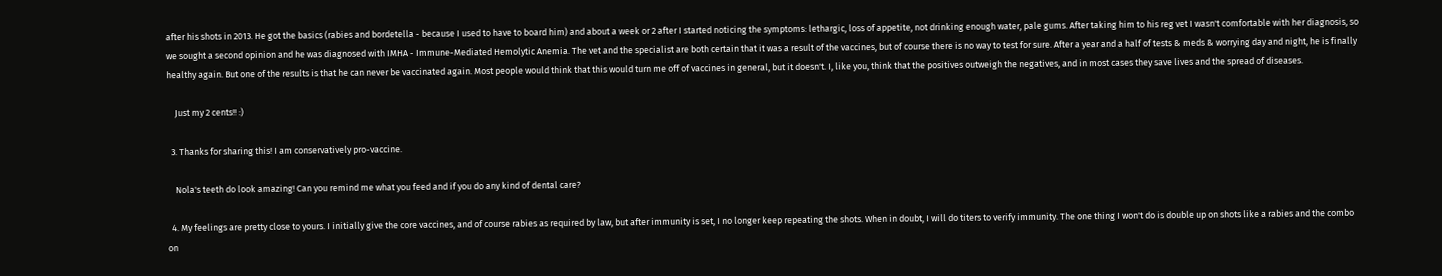after his shots in 2013. He got the basics (rabies and bordetella - because I used to have to board him) and about a week or 2 after I started noticing the symptoms: lethargic, loss of appetite, not drinking enough water, pale gums. After taking him to his reg vet I wasn't comfortable with her diagnosis, so we sought a second opinion and he was diagnosed with IMHA - Immune-Mediated Hemolytic Anemia. The vet and the specialist are both certain that it was a result of the vaccines, but of course there is no way to test for sure. After a year and a half of tests & meds & worrying day and night, he is finally healthy again. But one of the results is that he can never be vaccinated again. Most people would think that this would turn me off of vaccines in general, but it doesn't. I, like you, think that the positives outweigh the negatives, and in most cases they save lives and the spread of diseases.

    Just my 2 cents!! :)

  3. Thanks for sharing this! I am conservatively pro-vaccine.

    Nola's teeth do look amazing! Can you remind me what you feed and if you do any kind of dental care?

  4. My feelings are pretty close to yours. I initially give the core vaccines, and of course rabies as required by law, but after immunity is set, I no longer keep repeating the shots. When in doubt, I will do titers to verify immunity. The one thing I won't do is double up on shots like a rabies and the combo on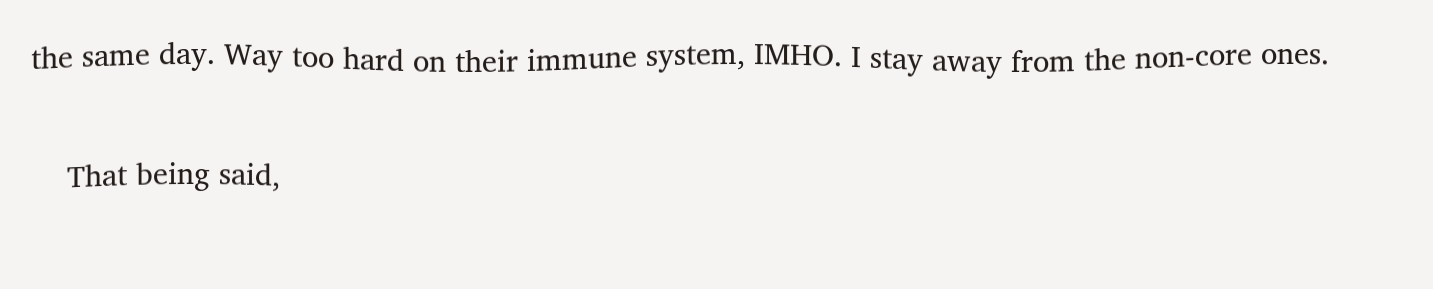the same day. Way too hard on their immune system, IMHO. I stay away from the non-core ones.

    That being said,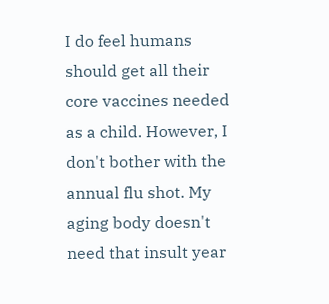I do feel humans should get all their core vaccines needed as a child. However, I don't bother with the annual flu shot. My aging body doesn't need that insult year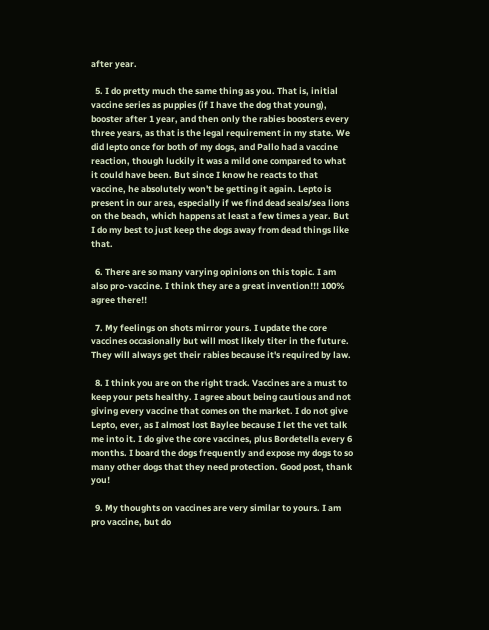after year.

  5. I do pretty much the same thing as you. That is, initial vaccine series as puppies (if I have the dog that young), booster after 1 year, and then only the rabies boosters every three years, as that is the legal requirement in my state. We did lepto once for both of my dogs, and Pallo had a vaccine reaction, though luckily it was a mild one compared to what it could have been. But since I know he reacts to that vaccine, he absolutely won't be getting it again. Lepto is present in our area, especially if we find dead seals/sea lions on the beach, which happens at least a few times a year. But I do my best to just keep the dogs away from dead things like that.

  6. There are so many varying opinions on this topic. I am also pro-vaccine. I think they are a great invention!!! 100% agree there!!

  7. My feelings on shots mirror yours. I update the core vaccines occasionally but will most likely titer in the future. They will always get their rabies because it's required by law.

  8. I think you are on the right track. Vaccines are a must to keep your pets healthy. I agree about being cautious and not giving every vaccine that comes on the market. I do not give Lepto, ever, as I almost lost Baylee because I let the vet talk me into it. I do give the core vaccines, plus Bordetella every 6 months. I board the dogs frequently and expose my dogs to so many other dogs that they need protection. Good post, thank you!

  9. My thoughts on vaccines are very similar to yours. I am pro vaccine, but do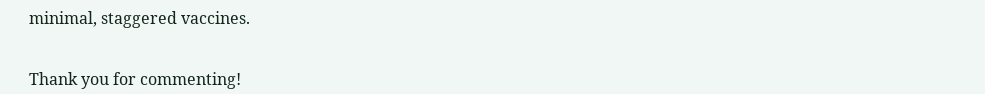minimal, staggered vaccines.


Thank you for commenting!